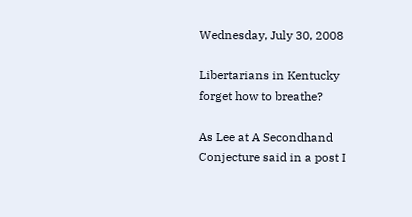Wednesday, July 30, 2008

Libertarians in Kentucky forget how to breathe?

As Lee at A Secondhand Conjecture said in a post I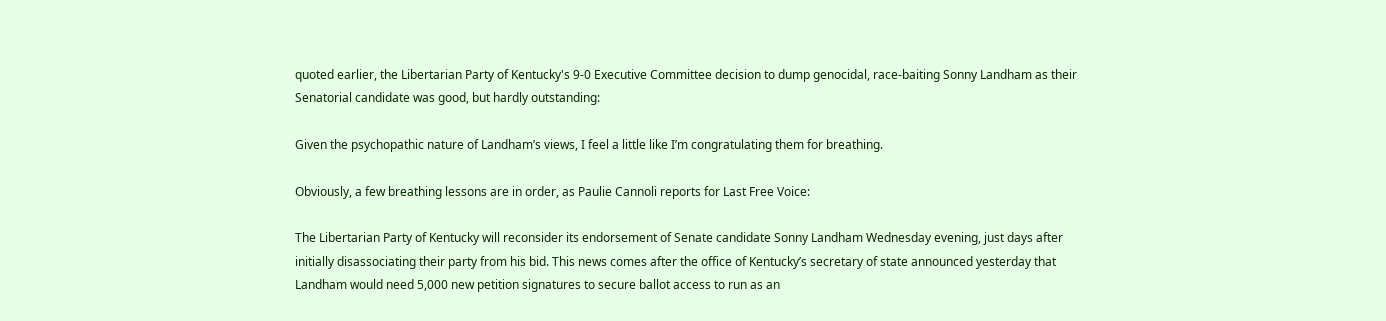quoted earlier, the Libertarian Party of Kentucky's 9-0 Executive Committee decision to dump genocidal, race-baiting Sonny Landham as their Senatorial candidate was good, but hardly outstanding:

Given the psychopathic nature of Landham’s views, I feel a little like I’m congratulating them for breathing.

Obviously, a few breathing lessons are in order, as Paulie Cannoli reports for Last Free Voice:

The Libertarian Party of Kentucky will reconsider its endorsement of Senate candidate Sonny Landham Wednesday evening, just days after initially disassociating their party from his bid. This news comes after the office of Kentucky’s secretary of state announced yesterday that Landham would need 5,000 new petition signatures to secure ballot access to run as an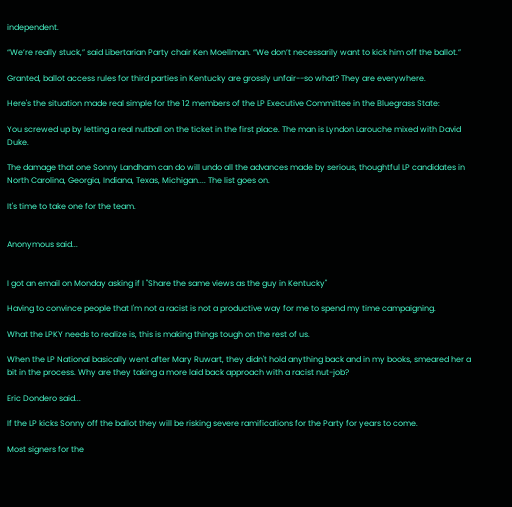independent.

“We’re really stuck,” said Libertarian Party chair Ken Moellman. “We don’t necessarily want to kick him off the ballot.”

Granted, ballot access rules for third parties in Kentucky are grossly unfair--so what? They are everywhere.

Here's the situation made real simple for the 12 members of the LP Executive Committee in the Bluegrass State:

You screwed up by letting a real nutball on the ticket in the first place. The man is Lyndon Larouche mixed with David Duke.

The damage that one Sonny Landham can do will undo all the advances made by serious, thoughtful LP candidates in North Carolina, Georgia, Indiana, Texas, Michigan.... The list goes on.

It's time to take one for the team.


Anonymous said...


I got an email on Monday asking if I "Share the same views as the guy in Kentucky"

Having to convince people that I'm not a racist is not a productive way for me to spend my time campaigning.

What the LPKY needs to realize is, this is making things tough on the rest of us.

When the LP National basically went after Mary Ruwart, they didn't hold anything back and in my books, smeared her a bit in the process. Why are they taking a more laid back approach with a racist nut-job?

Eric Dondero said...

If the LP kicks Sonny off the ballot they will be risking severe ramifications for the Party for years to come.

Most signers for the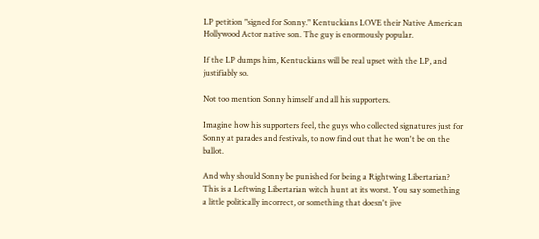LP petition "signed for Sonny." Kentuckians LOVE their Native American Hollywood Actor native son. The guy is enormously popular.

If the LP dumps him, Kentuckians will be real upset with the LP, and justifiably so.

Not too mention Sonny himself and all his supporters.

Imagine how his supporters feel, the guys who collected signatures just for Sonny at parades and festivals, to now find out that he won't be on the ballot.

And why should Sonny be punished for being a Rightwing Libertarian? This is a Leftwing Libertarian witch hunt at its worst. You say something a little politically incorrect, or something that doesn't jive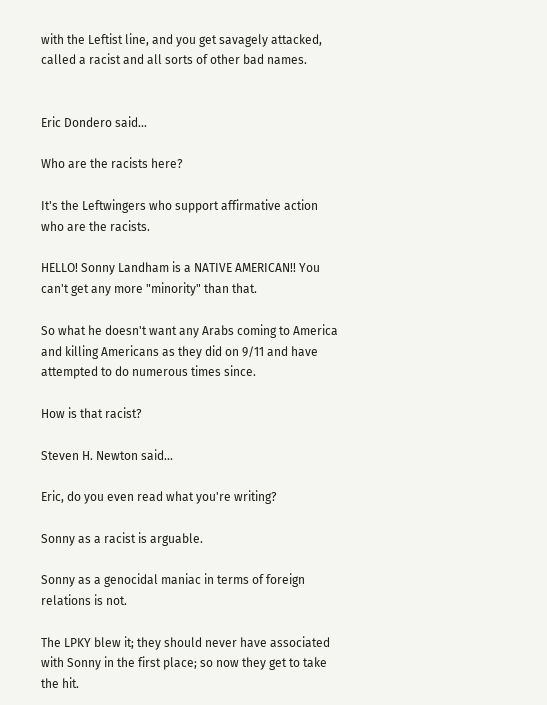with the Leftist line, and you get savagely attacked, called a racist and all sorts of other bad names.


Eric Dondero said...

Who are the racists here?

It's the Leftwingers who support affirmative action who are the racists.

HELLO! Sonny Landham is a NATIVE AMERICAN!! You can't get any more "minority" than that.

So what he doesn't want any Arabs coming to America and killing Americans as they did on 9/11 and have attempted to do numerous times since.

How is that racist?

Steven H. Newton said...

Eric, do you even read what you're writing?

Sonny as a racist is arguable.

Sonny as a genocidal maniac in terms of foreign relations is not.

The LPKY blew it; they should never have associated with Sonny in the first place; so now they get to take the hit.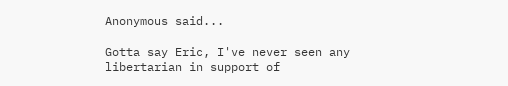Anonymous said...

Gotta say Eric, I've never seen any libertarian in support of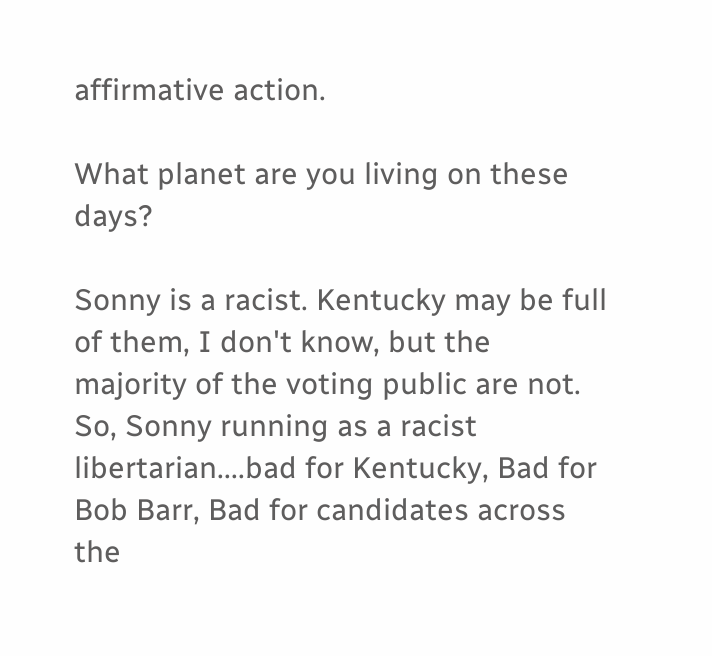affirmative action.

What planet are you living on these days?

Sonny is a racist. Kentucky may be full of them, I don't know, but the majority of the voting public are not. So, Sonny running as a racist libertarian....bad for Kentucky, Bad for Bob Barr, Bad for candidates across the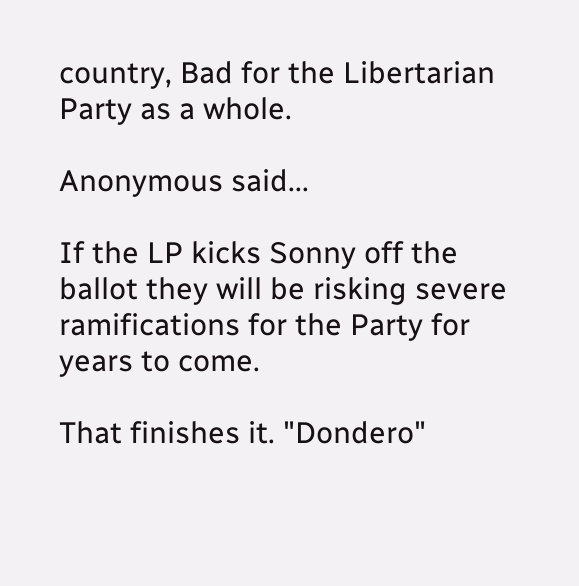country, Bad for the Libertarian Party as a whole.

Anonymous said...

If the LP kicks Sonny off the ballot they will be risking severe ramifications for the Party for years to come.

That finishes it. "Dondero"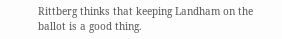Rittberg thinks that keeping Landham on the ballot is a good thing.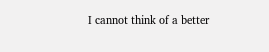I cannot think of a better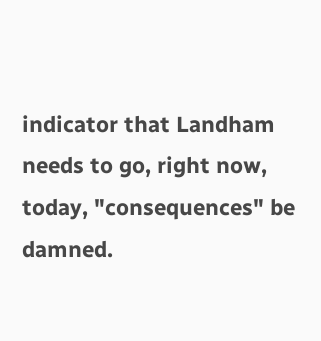indicator that Landham needs to go, right now, today, "consequences" be damned.